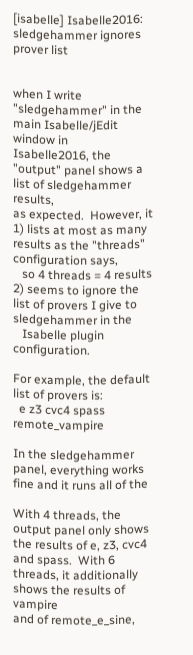[isabelle] Isabelle2016: sledgehammer ignores prover list


when I write "sledgehammer" in the main Isabelle/jEdit window in
Isabelle2016, the "output" panel shows a list of sledgehammer results,
as expected.  However, it
1) lists at most as many results as the "threads" configuration says,
   so 4 threads = 4 results
2) seems to ignore the list of provers I give to sledgehammer in the
   Isabelle plugin configuration.

For example, the default list of provers is:
  e z3 cvc4 spass remote_vampire

In the sledgehammer panel, everything works fine and it runs all of the

With 4 threads, the output panel only shows the results of e, z3, cvc4
and spass.  With 6 threads, it additionally shows the results of vampire
and of remote_e_sine,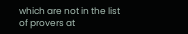which are not in the list of provers at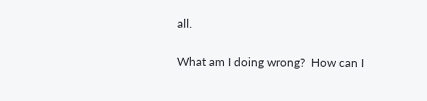all.

What am I doing wrong?  How can I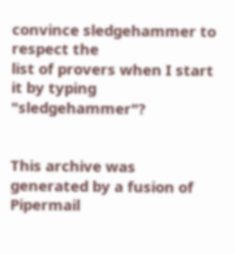convince sledgehammer to respect the
list of provers when I start it by typing "sledgehammer"?


This archive was generated by a fusion of Pipermail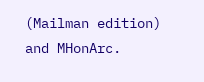(Mailman edition) and MHonArc.